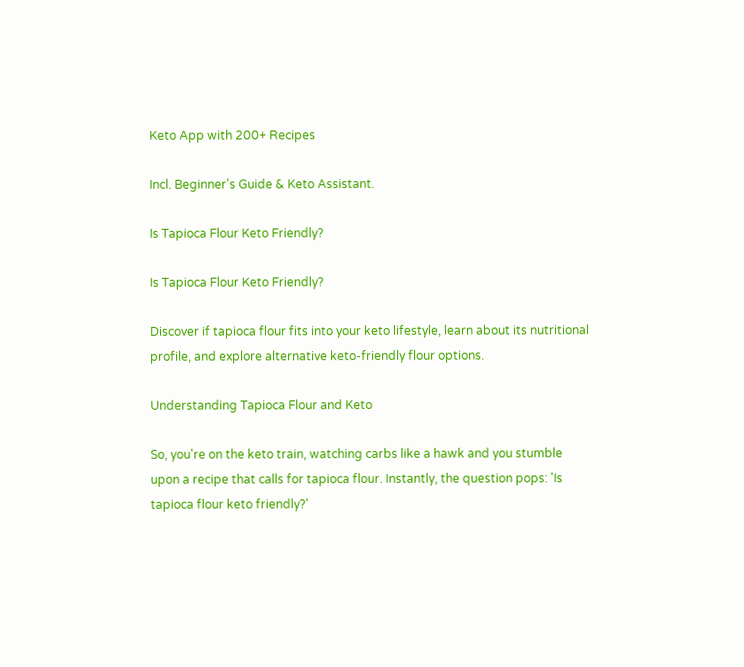Keto App with 200+ Recipes

Incl. Beginner's Guide & Keto Assistant.

Is Tapioca Flour Keto Friendly?

Is Tapioca Flour Keto Friendly?

Discover if tapioca flour fits into your keto lifestyle, learn about its nutritional profile, and explore alternative keto-friendly flour options.

Understanding Tapioca Flour and Keto

So, you're on the keto train, watching carbs like a hawk and you stumble upon a recipe that calls for tapioca flour. Instantly, the question pops: 'Is tapioca flour keto friendly?'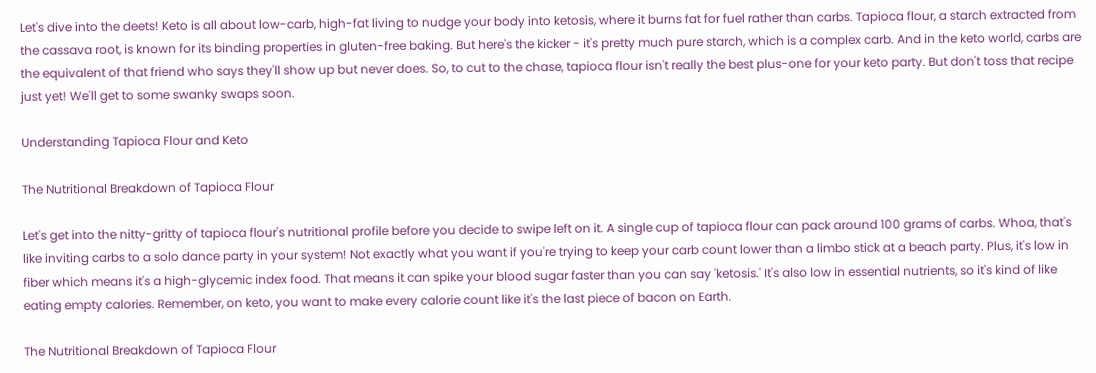Let's dive into the deets! Keto is all about low-carb, high-fat living to nudge your body into ketosis, where it burns fat for fuel rather than carbs. Tapioca flour, a starch extracted from the cassava root, is known for its binding properties in gluten-free baking. But here's the kicker - it's pretty much pure starch, which is a complex carb. And in the keto world, carbs are the equivalent of that friend who says they'll show up but never does. So, to cut to the chase, tapioca flour isn't really the best plus-one for your keto party. But don't toss that recipe just yet! We'll get to some swanky swaps soon.

Understanding Tapioca Flour and Keto

The Nutritional Breakdown of Tapioca Flour

Let's get into the nitty-gritty of tapioca flour's nutritional profile before you decide to swipe left on it. A single cup of tapioca flour can pack around 100 grams of carbs. Whoa, that's like inviting carbs to a solo dance party in your system! Not exactly what you want if you're trying to keep your carb count lower than a limbo stick at a beach party. Plus, it's low in fiber which means it's a high-glycemic index food. That means it can spike your blood sugar faster than you can say 'ketosis.' It's also low in essential nutrients, so it's kind of like eating empty calories. Remember, on keto, you want to make every calorie count like it's the last piece of bacon on Earth.

The Nutritional Breakdown of Tapioca Flour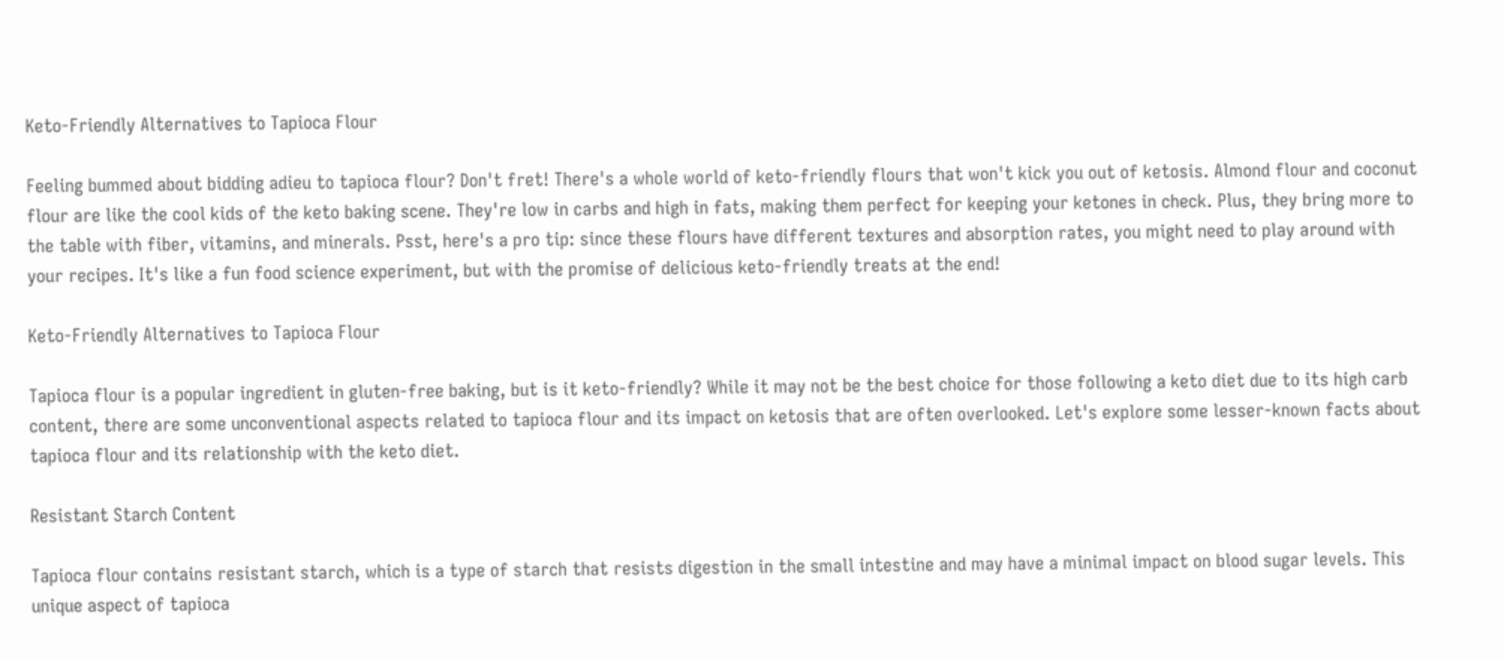Keto-Friendly Alternatives to Tapioca Flour

Feeling bummed about bidding adieu to tapioca flour? Don't fret! There's a whole world of keto-friendly flours that won't kick you out of ketosis. Almond flour and coconut flour are like the cool kids of the keto baking scene. They're low in carbs and high in fats, making them perfect for keeping your ketones in check. Plus, they bring more to the table with fiber, vitamins, and minerals. Psst, here's a pro tip: since these flours have different textures and absorption rates, you might need to play around with your recipes. It's like a fun food science experiment, but with the promise of delicious keto-friendly treats at the end!

Keto-Friendly Alternatives to Tapioca Flour

Tapioca flour is a popular ingredient in gluten-free baking, but is it keto-friendly? While it may not be the best choice for those following a keto diet due to its high carb content, there are some unconventional aspects related to tapioca flour and its impact on ketosis that are often overlooked. Let's explore some lesser-known facts about tapioca flour and its relationship with the keto diet.

Resistant Starch Content

Tapioca flour contains resistant starch, which is a type of starch that resists digestion in the small intestine and may have a minimal impact on blood sugar levels. This unique aspect of tapioca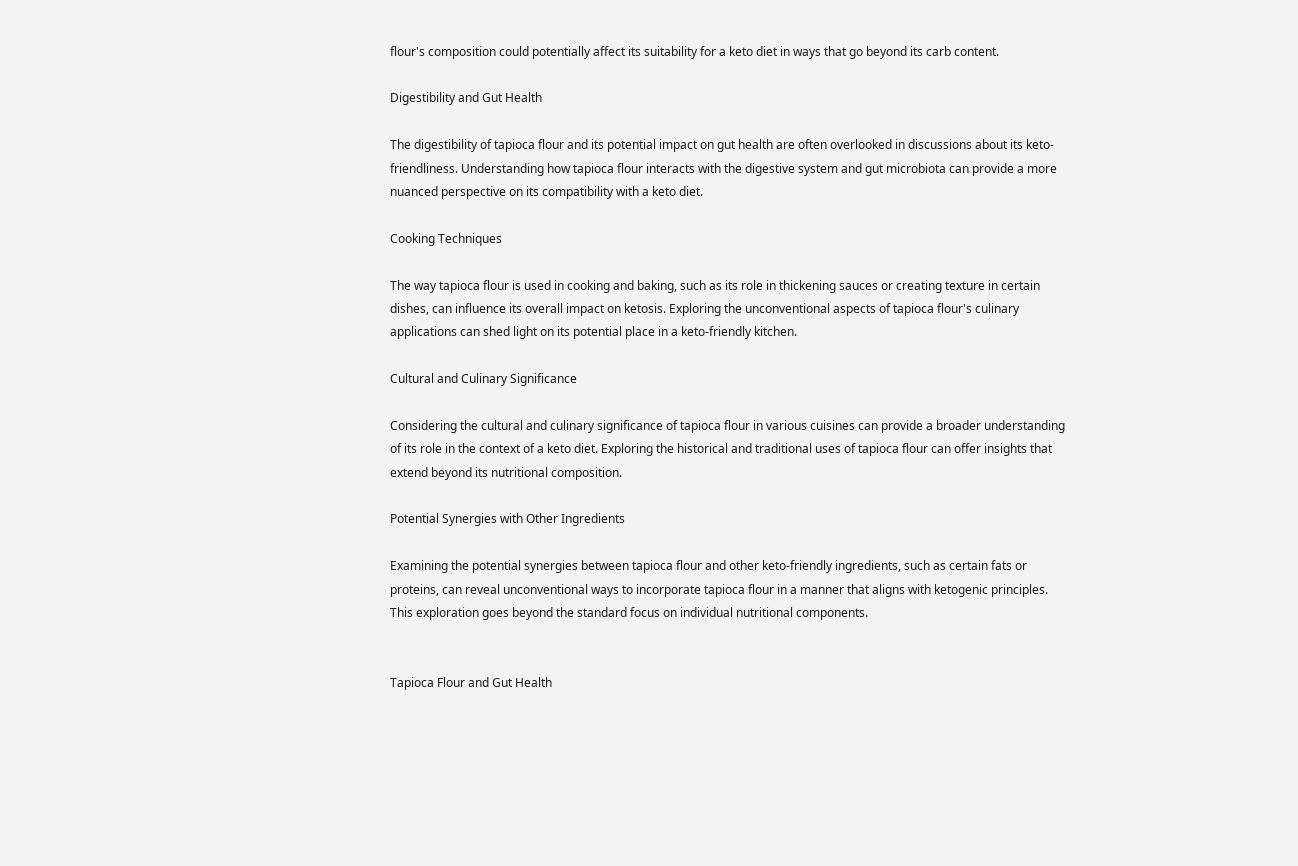flour's composition could potentially affect its suitability for a keto diet in ways that go beyond its carb content.

Digestibility and Gut Health

The digestibility of tapioca flour and its potential impact on gut health are often overlooked in discussions about its keto-friendliness. Understanding how tapioca flour interacts with the digestive system and gut microbiota can provide a more nuanced perspective on its compatibility with a keto diet.

Cooking Techniques

The way tapioca flour is used in cooking and baking, such as its role in thickening sauces or creating texture in certain dishes, can influence its overall impact on ketosis. Exploring the unconventional aspects of tapioca flour's culinary applications can shed light on its potential place in a keto-friendly kitchen.

Cultural and Culinary Significance

Considering the cultural and culinary significance of tapioca flour in various cuisines can provide a broader understanding of its role in the context of a keto diet. Exploring the historical and traditional uses of tapioca flour can offer insights that extend beyond its nutritional composition.

Potential Synergies with Other Ingredients

Examining the potential synergies between tapioca flour and other keto-friendly ingredients, such as certain fats or proteins, can reveal unconventional ways to incorporate tapioca flour in a manner that aligns with ketogenic principles. This exploration goes beyond the standard focus on individual nutritional components.


Tapioca Flour and Gut Health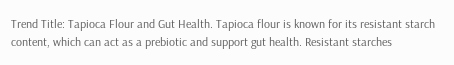Trend Title: Tapioca Flour and Gut Health. Tapioca flour is known for its resistant starch content, which can act as a prebiotic and support gut health. Resistant starches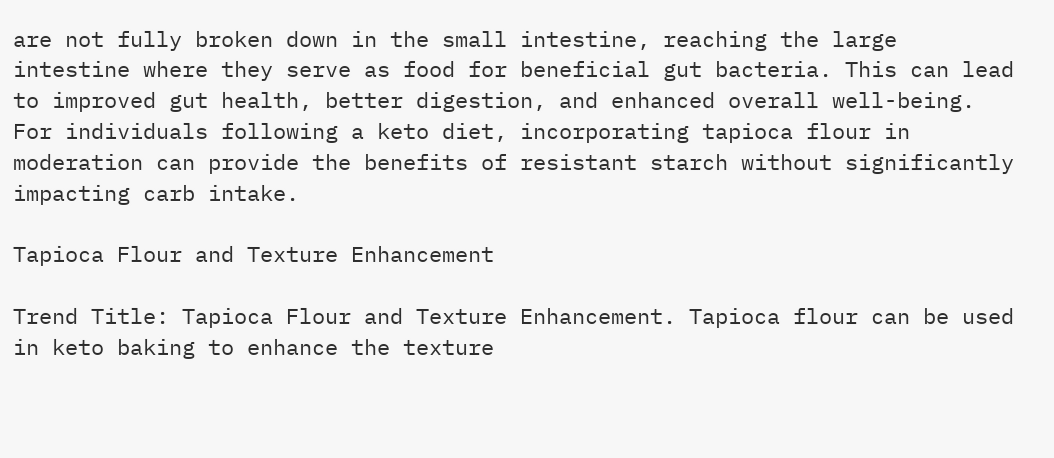are not fully broken down in the small intestine, reaching the large intestine where they serve as food for beneficial gut bacteria. This can lead to improved gut health, better digestion, and enhanced overall well-being. For individuals following a keto diet, incorporating tapioca flour in moderation can provide the benefits of resistant starch without significantly impacting carb intake.

Tapioca Flour and Texture Enhancement

Trend Title: Tapioca Flour and Texture Enhancement. Tapioca flour can be used in keto baking to enhance the texture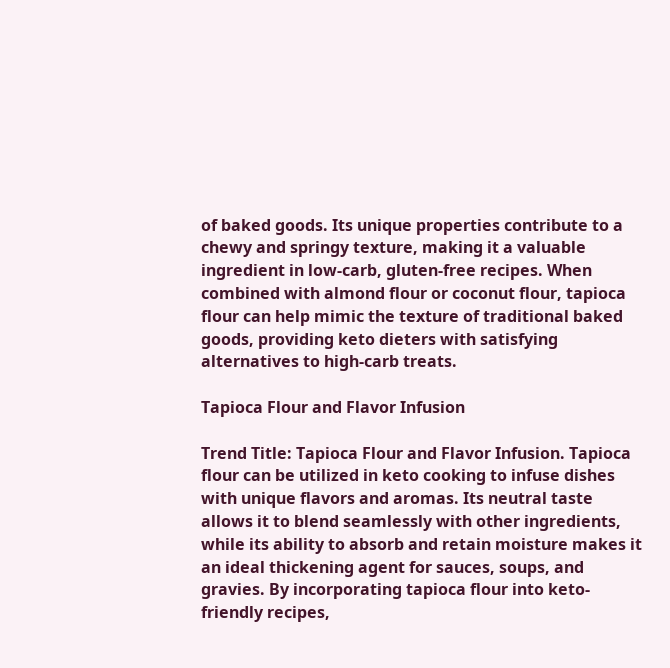of baked goods. Its unique properties contribute to a chewy and springy texture, making it a valuable ingredient in low-carb, gluten-free recipes. When combined with almond flour or coconut flour, tapioca flour can help mimic the texture of traditional baked goods, providing keto dieters with satisfying alternatives to high-carb treats.

Tapioca Flour and Flavor Infusion

Trend Title: Tapioca Flour and Flavor Infusion. Tapioca flour can be utilized in keto cooking to infuse dishes with unique flavors and aromas. Its neutral taste allows it to blend seamlessly with other ingredients, while its ability to absorb and retain moisture makes it an ideal thickening agent for sauces, soups, and gravies. By incorporating tapioca flour into keto-friendly recipes,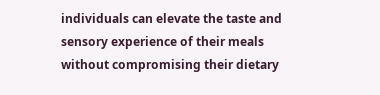individuals can elevate the taste and sensory experience of their meals without compromising their dietary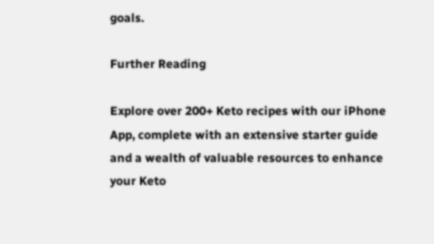goals.

Further Reading

Explore over 200+ Keto recipes with our iPhone App, complete with an extensive starter guide and a wealth of valuable resources to enhance your Keto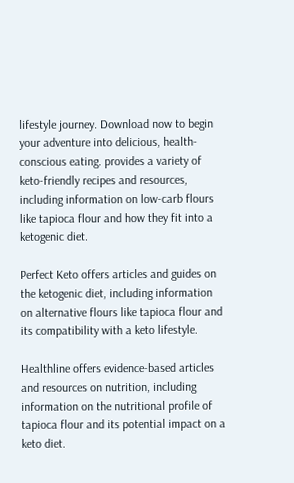lifestyle journey. Download now to begin your adventure into delicious, health-conscious eating. provides a variety of keto-friendly recipes and resources, including information on low-carb flours like tapioca flour and how they fit into a ketogenic diet.

Perfect Keto offers articles and guides on the ketogenic diet, including information on alternative flours like tapioca flour and its compatibility with a keto lifestyle.

Healthline offers evidence-based articles and resources on nutrition, including information on the nutritional profile of tapioca flour and its potential impact on a keto diet.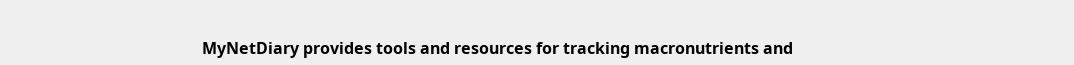MyNetDiary provides tools and resources for tracking macronutrients and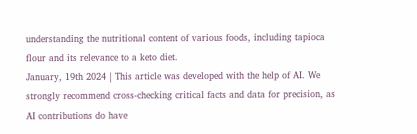understanding the nutritional content of various foods, including tapioca flour and its relevance to a keto diet.
January, 19th 2024 | This article was developed with the help of AI. We strongly recommend cross-checking critical facts and data for precision, as AI contributions do have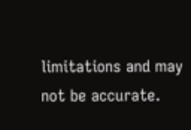limitations and may not be accurate.